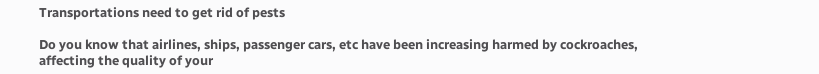Transportations need to get rid of pests

Do you know that airlines, ships, passenger cars, etc have been increasing harmed by cockroaches, affecting the quality of your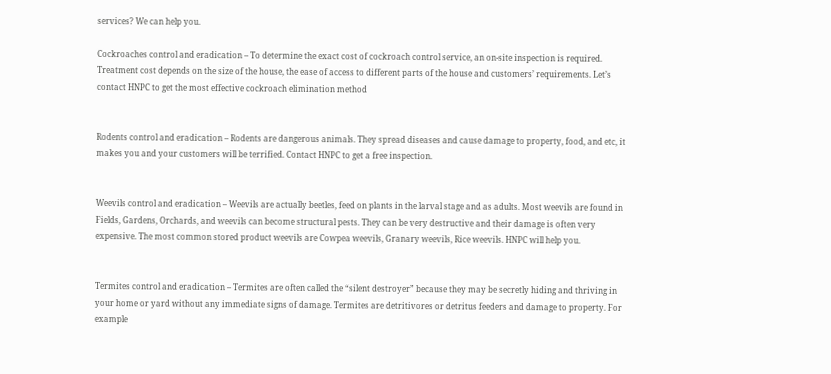services? We can help you.

Cockroaches control and eradication – To determine the exact cost of cockroach control service, an on-site inspection is required. Treatment cost depends on the size of the house, the ease of access to different parts of the house and customers’ requirements. Let’s contact HNPC to get the most effective cockroach elimination method


Rodents control and eradication – Rodents are dangerous animals. They spread diseases and cause damage to property, food, and etc, it makes you and your customers will be terrified. Contact HNPC to get a free inspection.


Weevils control and eradication – Weevils are actually beetles, feed on plants in the larval stage and as adults. Most weevils are found in Fields, Gardens, Orchards, and weevils can become structural pests. They can be very destructive and their damage is often very expensive. The most common stored product weevils are Cowpea weevils, Granary weevils, Rice weevils. HNPC will help you.


Termites control and eradication – Termites are often called the “silent destroyer” because they may be secretly hiding and thriving in your home or yard without any immediate signs of damage. Termites are detritivores or detritus feeders and damage to property. For example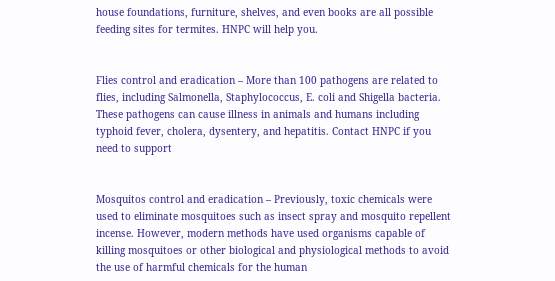house foundations, furniture, shelves, and even books are all possible feeding sites for termites. HNPC will help you.


Flies control and eradication – More than 100 pathogens are related to flies, including Salmonella, Staphylococcus, E. coli and Shigella bacteria. These pathogens can cause illness in animals and humans including typhoid fever, cholera, dysentery, and hepatitis. Contact HNPC if you need to support


Mosquitos control and eradication – Previously, toxic chemicals were used to eliminate mosquitoes such as insect spray and mosquito repellent incense. However, modern methods have used organisms capable of killing mosquitoes or other biological and physiological methods to avoid the use of harmful chemicals for the human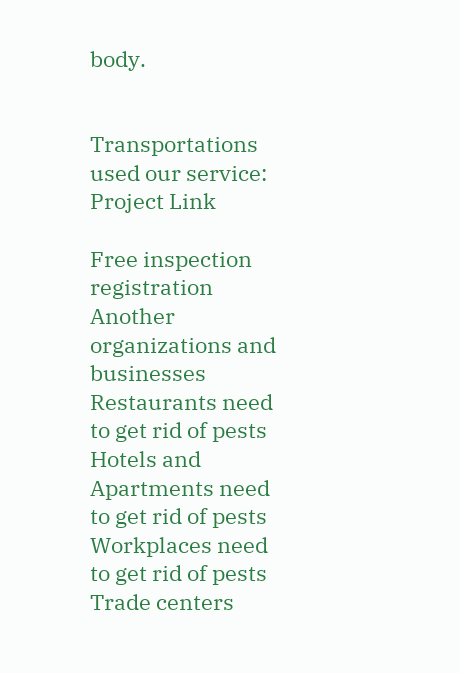body.


Transportations used our service: Project Link

Free inspection registration
Another organizations and businesses
Restaurants need to get rid of pests
Hotels and Apartments need to get rid of pests
Workplaces need to get rid of pests
Trade centers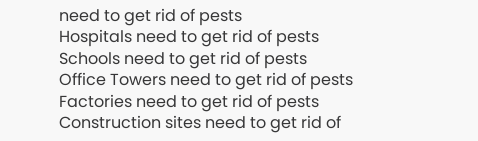need to get rid of pests
Hospitals need to get rid of pests
Schools need to get rid of pests
Office Towers need to get rid of pests
Factories need to get rid of pests
Construction sites need to get rid of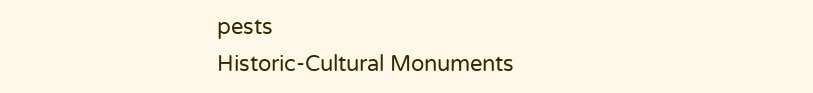pests
Historic-Cultural Monuments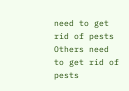need to get rid of pests
Others need to get rid of pests